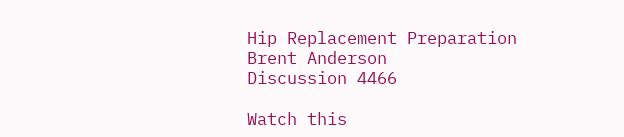Hip Replacement Preparation
Brent Anderson
Discussion 4466

Watch this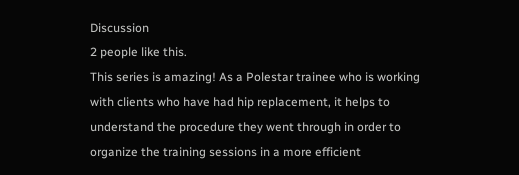Discussion
2 people like this.
This series is amazing! As a Polestar trainee who is working with clients who have had hip replacement, it helps to understand the procedure they went through in order to organize the training sessions in a more efficient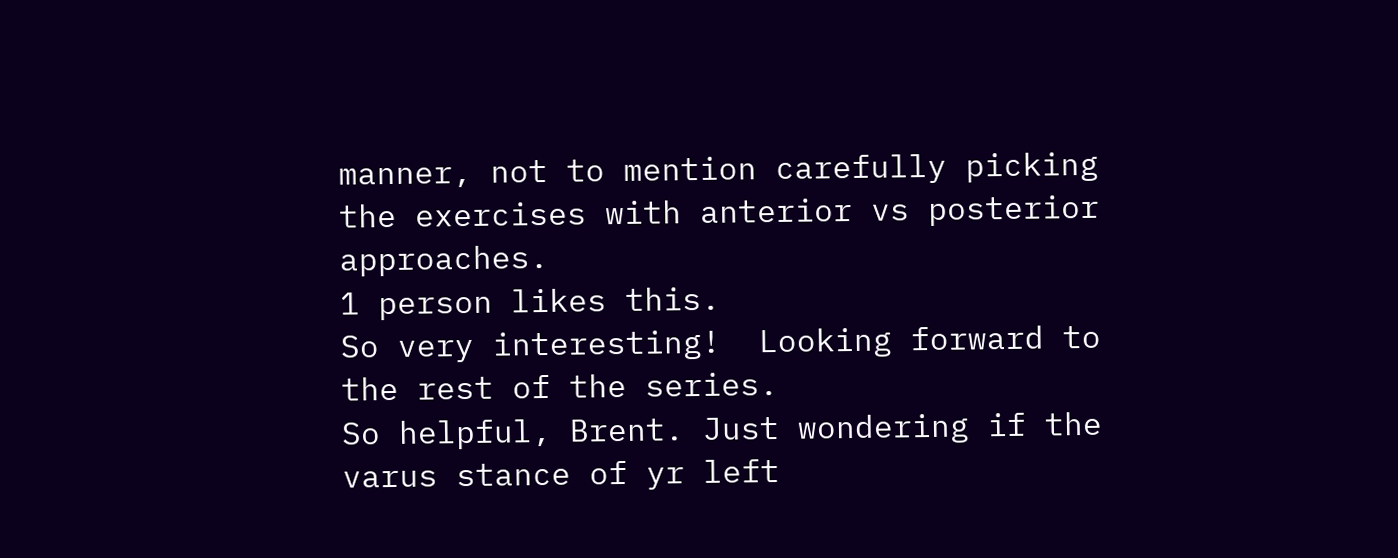manner, not to mention carefully picking the exercises with anterior vs posterior approaches.
1 person likes this.
So very interesting!  Looking forward to the rest of the series.
So helpful, Brent. Just wondering if the varus stance of yr left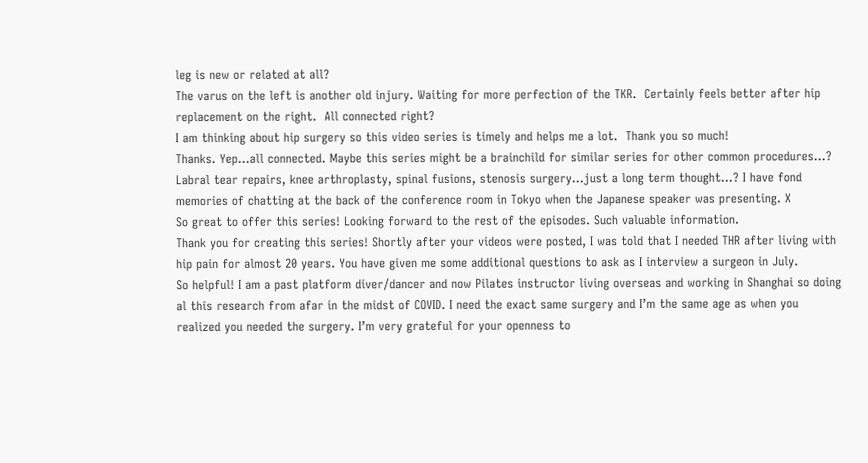leg is new or related at all?
The varus on the left is another old injury. Waiting for more perfection of the TKR.  Certainly feels better after hip replacement on the right.  All connected right?
I am thinking about hip surgery so this video series is timely and helps me a lot.  Thank you so much!
Thanks. Yep...all connected. Maybe this series might be a brainchild for similar series for other common procedures...? Labral tear repairs, knee arthroplasty, spinal fusions, stenosis surgery...just a long term thought...? I have fond memories of chatting at the back of the conference room in Tokyo when the Japanese speaker was presenting. X
So great to offer this series! Looking forward to the rest of the episodes. Such valuable information.
Thank you for creating this series! Shortly after your videos were posted, I was told that I needed THR after living with hip pain for almost 20 years. You have given me some additional questions to ask as I interview a surgeon in July.
So helpful! I am a past platform diver/dancer and now Pilates instructor living overseas and working in Shanghai so doing al this research from afar in the midst of COVID. I need the exact same surgery and I’m the same age as when you realized you needed the surgery. I’m very grateful for your openness to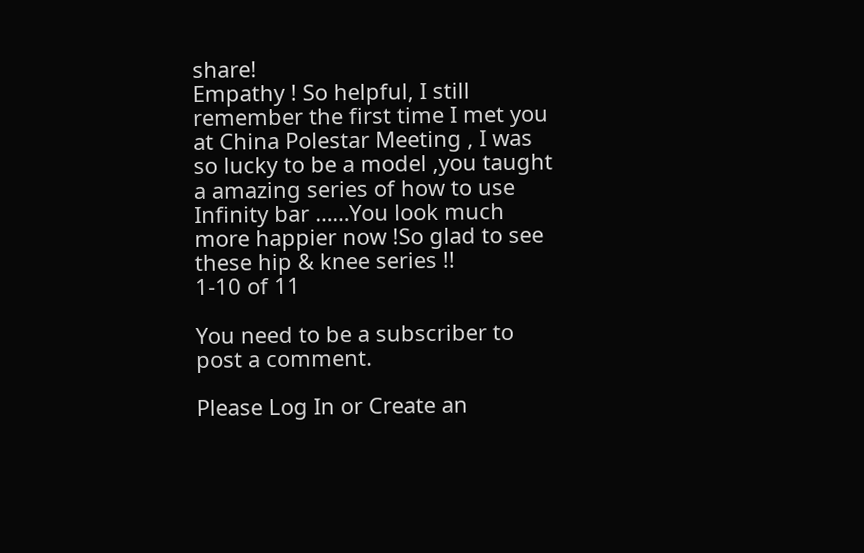share!
Empathy ! So helpful, I still remember the first time I met you at China Polestar Meeting , I was so lucky to be a model ,you taught a amazing series of how to use Infinity bar ……You look much more happier now !So glad to see these hip & knee series !!
1-10 of 11

You need to be a subscriber to post a comment.

Please Log In or Create an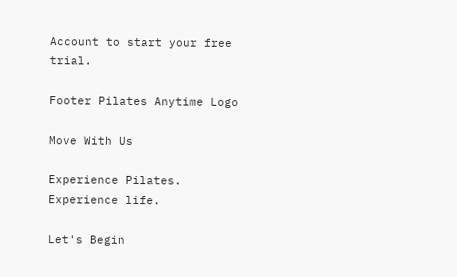Account to start your free trial.

Footer Pilates Anytime Logo

Move With Us

Experience Pilates. Experience life.

Let's Begin